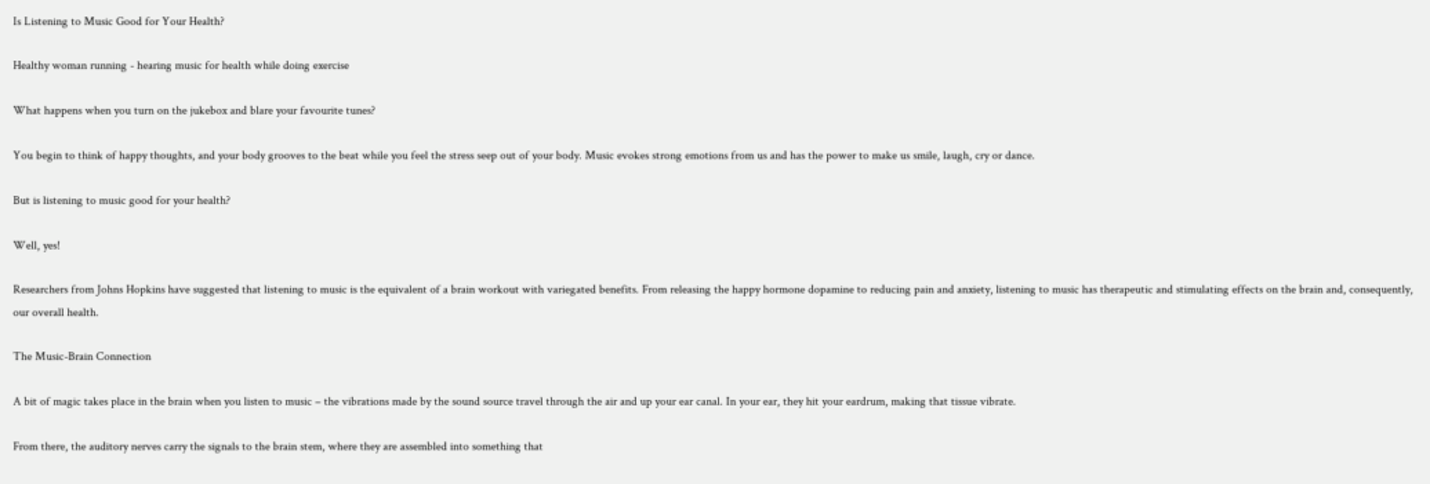Is Listening to Music Good for Your Health?

Healthy woman running - hearing music for health while doing exercise

What happens when you turn on the jukebox and blare your favourite tunes?

You begin to think of happy thoughts, and your body grooves to the beat while you feel the stress seep out of your body. Music evokes strong emotions from us and has the power to make us smile, laugh, cry or dance.

But is listening to music good for your health?

Well, yes!

Researchers from Johns Hopkins have suggested that listening to music is the equivalent of a brain workout with variegated benefits. From releasing the happy hormone dopamine to reducing pain and anxiety, listening to music has therapeutic and stimulating effects on the brain and, consequently, our overall health.

The Music-Brain Connection

A bit of magic takes place in the brain when you listen to music – the vibrations made by the sound source travel through the air and up your ear canal. In your ear, they hit your eardrum, making that tissue vibrate.

From there, the auditory nerves carry the signals to the brain stem, where they are assembled into something that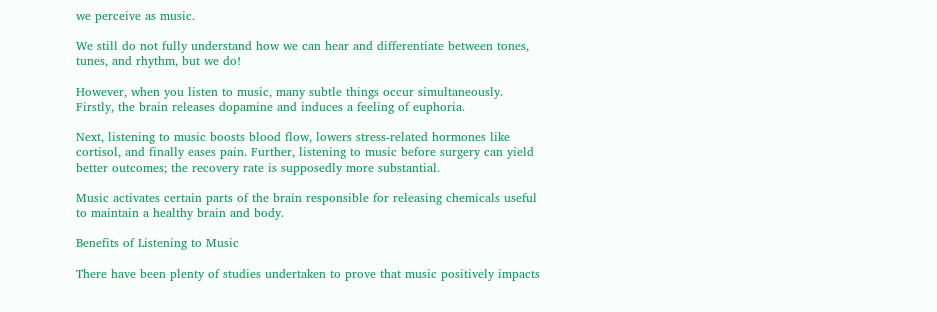we perceive as music.

We still do not fully understand how we can hear and differentiate between tones, tunes, and rhythm, but we do!

However, when you listen to music, many subtle things occur simultaneously. Firstly, the brain releases dopamine and induces a feeling of euphoria.

Next, listening to music boosts blood flow, lowers stress-related hormones like cortisol, and finally eases pain. Further, listening to music before surgery can yield better outcomes; the recovery rate is supposedly more substantial.

Music activates certain parts of the brain responsible for releasing chemicals useful to maintain a healthy brain and body.

Benefits of Listening to Music

There have been plenty of studies undertaken to prove that music positively impacts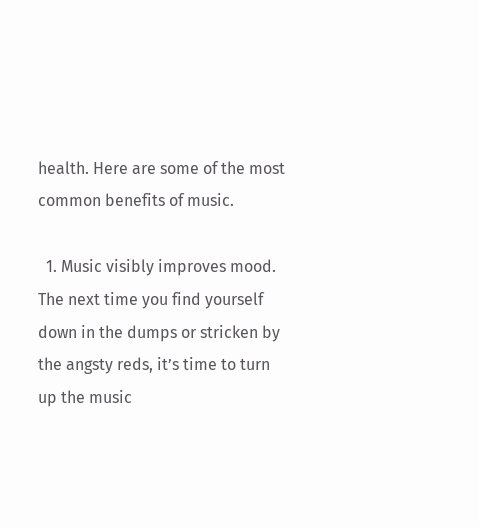health. Here are some of the most common benefits of music.

  1. Music visibly improves mood. The next time you find yourself down in the dumps or stricken by the angsty reds, it’s time to turn up the music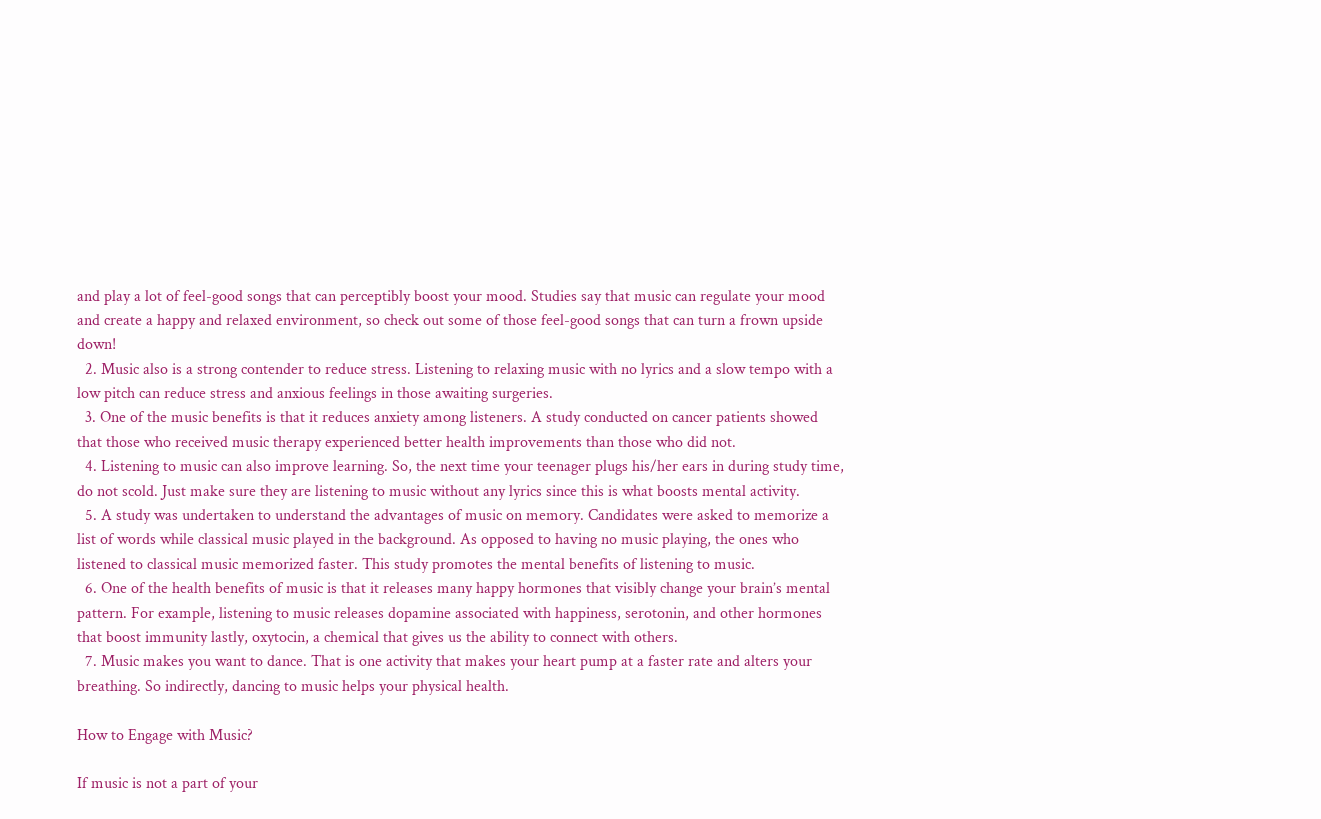and play a lot of feel-good songs that can perceptibly boost your mood. Studies say that music can regulate your mood and create a happy and relaxed environment, so check out some of those feel-good songs that can turn a frown upside down!
  2. Music also is a strong contender to reduce stress. Listening to relaxing music with no lyrics and a slow tempo with a low pitch can reduce stress and anxious feelings in those awaiting surgeries.
  3. One of the music benefits is that it reduces anxiety among listeners. A study conducted on cancer patients showed that those who received music therapy experienced better health improvements than those who did not.
  4. Listening to music can also improve learning. So, the next time your teenager plugs his/her ears in during study time, do not scold. Just make sure they are listening to music without any lyrics since this is what boosts mental activity.
  5. A study was undertaken to understand the advantages of music on memory. Candidates were asked to memorize a list of words while classical music played in the background. As opposed to having no music playing, the ones who listened to classical music memorized faster. This study promotes the mental benefits of listening to music.
  6. One of the health benefits of music is that it releases many happy hormones that visibly change your brain’s mental pattern. For example, listening to music releases dopamine associated with happiness, serotonin, and other hormones that boost immunity lastly, oxytocin, a chemical that gives us the ability to connect with others.
  7. Music makes you want to dance. That is one activity that makes your heart pump at a faster rate and alters your breathing. So indirectly, dancing to music helps your physical health.

How to Engage with Music?

If music is not a part of your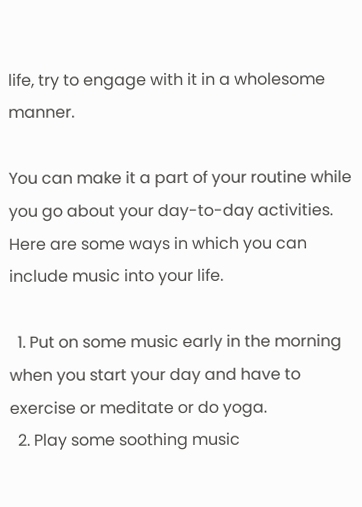life, try to engage with it in a wholesome manner.

You can make it a part of your routine while you go about your day-to-day activities. Here are some ways in which you can include music into your life.

  1. Put on some music early in the morning when you start your day and have to exercise or meditate or do yoga.
  2. Play some soothing music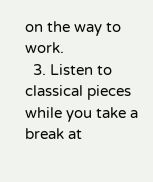on the way to work.
  3. Listen to classical pieces while you take a break at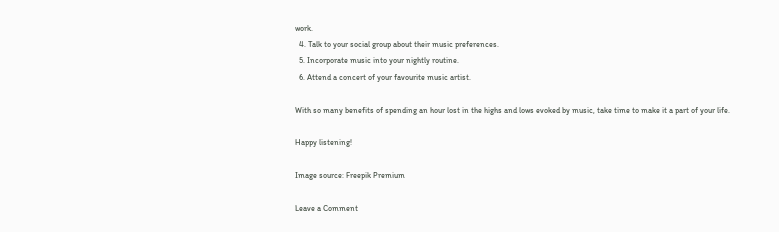work.
  4. Talk to your social group about their music preferences.
  5. Incorporate music into your nightly routine.
  6. Attend a concert of your favourite music artist.

With so many benefits of spending an hour lost in the highs and lows evoked by music, take time to make it a part of your life.

Happy listening!

Image source: Freepik Premium

Leave a Comment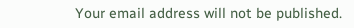Your email address will not be published.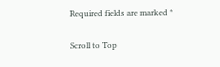Required fields are marked *

Scroll to Top